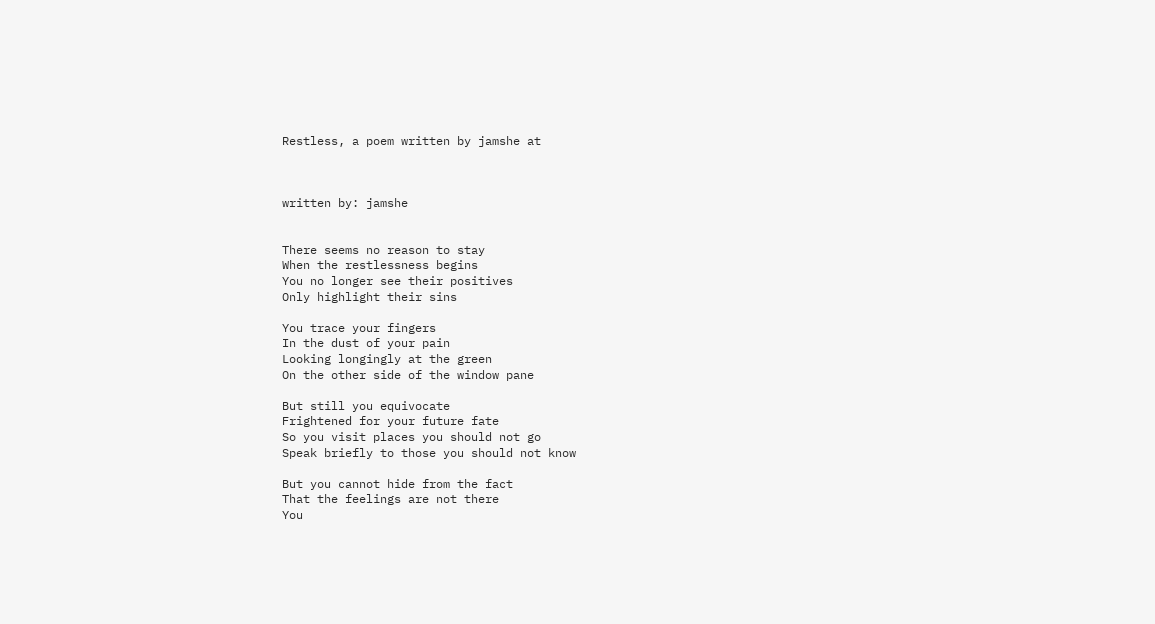Restless, a poem written by jamshe at



written by: jamshe


There seems no reason to stay
When the restlessness begins
You no longer see their positives
Only highlight their sins

You trace your fingers
In the dust of your pain
Looking longingly at the green
On the other side of the window pane

But still you equivocate
Frightened for your future fate
So you visit places you should not go
Speak briefly to those you should not know

But you cannot hide from the fact
That the feelings are not there
You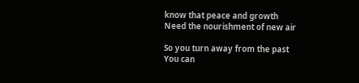know that peace and growth
Need the nourishment of new air

So you turn away from the past
You can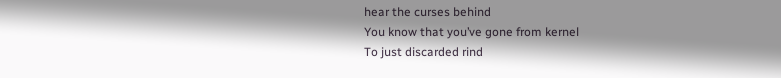hear the curses behind
You know that you’ve gone from kernel
To just discarded rind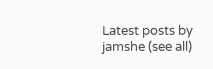Latest posts by jamshe (see all)